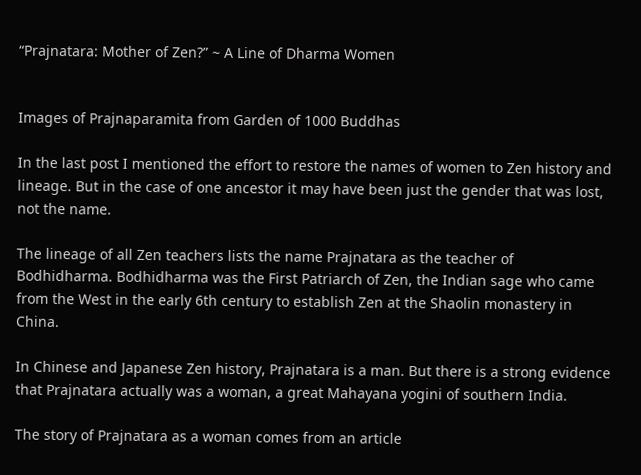“Prajnatara: Mother of Zen?” ~ A Line of Dharma Women


Images of Prajnaparamita from Garden of 1000 Buddhas

In the last post I mentioned the effort to restore the names of women to Zen history and lineage. But in the case of one ancestor it may have been just the gender that was lost, not the name.

The lineage of all Zen teachers lists the name Prajnatara as the teacher of Bodhidharma. Bodhidharma was the First Patriarch of Zen, the Indian sage who came from the West in the early 6th century to establish Zen at the Shaolin monastery in China.

In Chinese and Japanese Zen history, Prajnatara is a man. But there is a strong evidence that Prajnatara actually was a woman, a great Mahayana yogini of southern India.

The story of Prajnatara as a woman comes from an article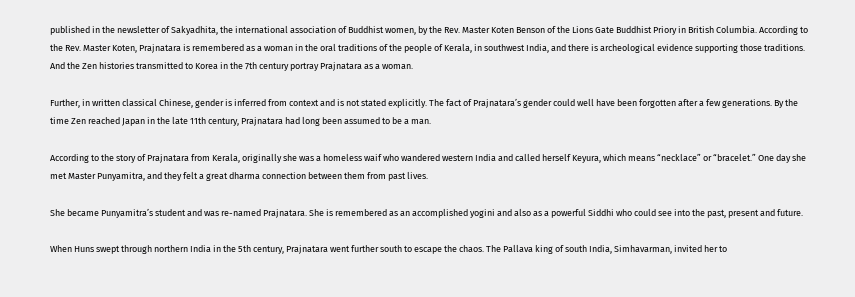published in the newsletter of Sakyadhita, the international association of Buddhist women, by the Rev. Master Koten Benson of the Lions Gate Buddhist Priory in British Columbia. According to the Rev. Master Koten, Prajnatara is remembered as a woman in the oral traditions of the people of Kerala, in southwest India, and there is archeological evidence supporting those traditions. And the Zen histories transmitted to Korea in the 7th century portray Prajnatara as a woman.

Further, in written classical Chinese, gender is inferred from context and is not stated explicitly. The fact of Prajnatara’s gender could well have been forgotten after a few generations. By the time Zen reached Japan in the late 11th century, Prajnatara had long been assumed to be a man.

According to the story of Prajnatara from Kerala, originally she was a homeless waif who wandered western India and called herself Keyura, which means “necklace” or “bracelet.” One day she met Master Punyamitra, and they felt a great dharma connection between them from past lives.

She became Punyamitra’s student and was re-named Prajnatara. She is remembered as an accomplished yogini and also as a powerful Siddhi who could see into the past, present and future.

When Huns swept through northern India in the 5th century, Prajnatara went further south to escape the chaos. The Pallava king of south India, Simhavarman, invited her to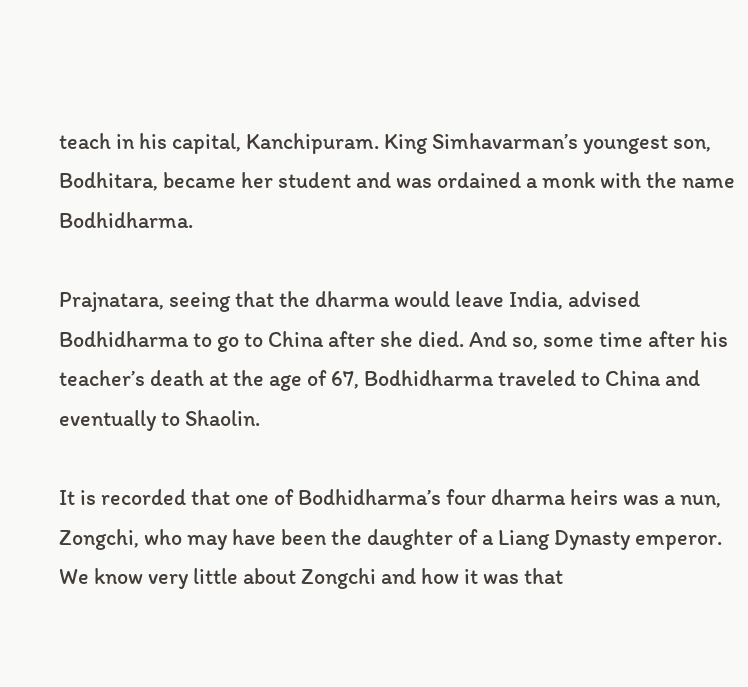teach in his capital, Kanchipuram. King Simhavarman’s youngest son, Bodhitara, became her student and was ordained a monk with the name Bodhidharma.

Prajnatara, seeing that the dharma would leave India, advised Bodhidharma to go to China after she died. And so, some time after his teacher’s death at the age of 67, Bodhidharma traveled to China and eventually to Shaolin.

It is recorded that one of Bodhidharma’s four dharma heirs was a nun, Zongchi, who may have been the daughter of a Liang Dynasty emperor. We know very little about Zongchi and how it was that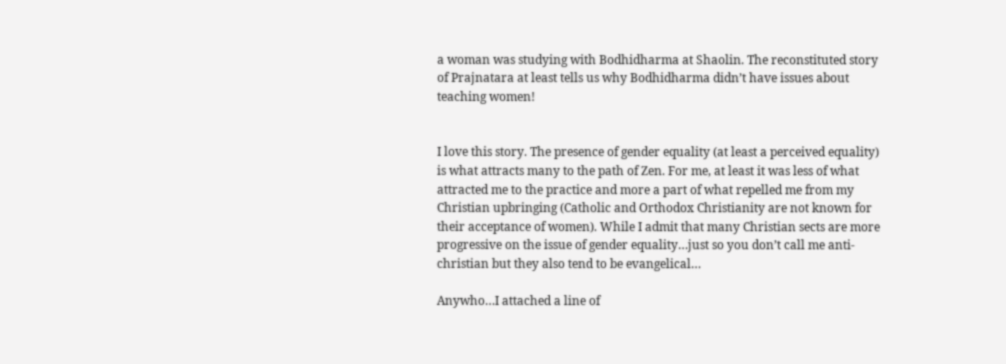a woman was studying with Bodhidharma at Shaolin. The reconstituted story of Prajnatara at least tells us why Bodhidharma didn’t have issues about teaching women!


I love this story. The presence of gender equality (at least a perceived equality) is what attracts many to the path of Zen. For me, at least it was less of what attracted me to the practice and more a part of what repelled me from my Christian upbringing (Catholic and Orthodox Christianity are not known for their acceptance of women). While I admit that many Christian sects are more progressive on the issue of gender equality…just so you don’t call me anti-christian but they also tend to be evangelical…

Anywho…I attached a line of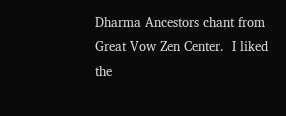Dharma Ancestors chant from Great Vow Zen Center.  I liked the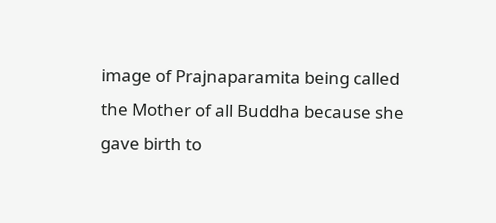image of Prajnaparamita being called the Mother of all Buddha because she gave birth to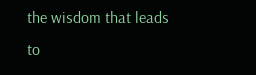the wisdom that leads to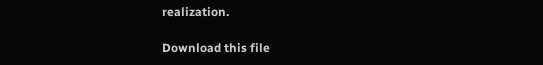realization.

Download this file